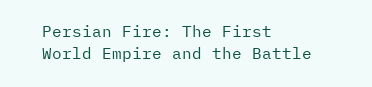Persian Fire: The First World Empire and the Battle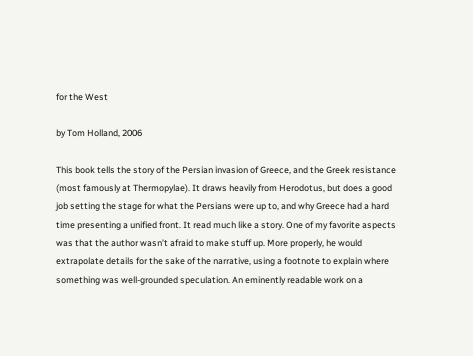for the West

by Tom Holland, 2006

This book tells the story of the Persian invasion of Greece, and the Greek resistance (most famously at Thermopylae). It draws heavily from Herodotus, but does a good job setting the stage for what the Persians were up to, and why Greece had a hard time presenting a unified front. It read much like a story. One of my favorite aspects was that the author wasn’t afraid to make stuff up. More properly, he would extrapolate details for the sake of the narrative, using a footnote to explain where something was well-grounded speculation. An eminently readable work on a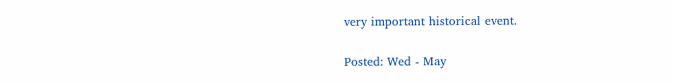very important historical event.

Posted: Wed - May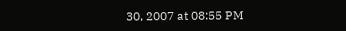30, 2007 at 08:55 PM